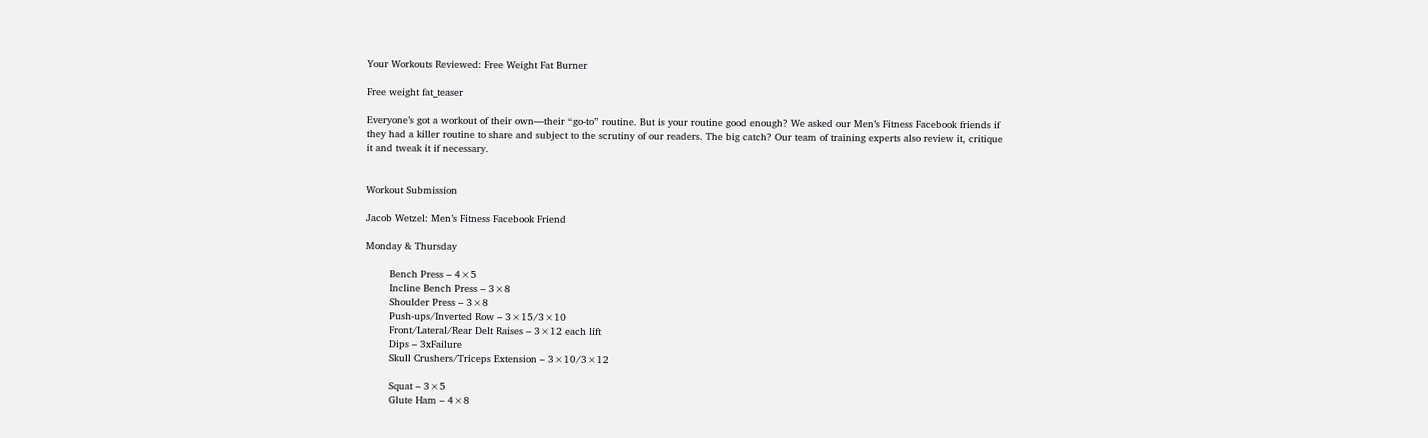Your Workouts Reviewed: Free Weight Fat Burner

Free weight fat_teaser

Everyone’s got a workout of their own—their “go-to” routine. But is your routine good enough? We asked our Men’s Fitness Facebook friends if they had a killer routine to share and subject to the scrutiny of our readers. The big catch? Our team of training experts also review it, critique it and tweak it if necessary.


Workout Submission

Jacob Wetzel: Men’s Fitness Facebook Friend

Monday & Thursday

        Bench Press – 4×5
        Incline Bench Press – 3×8
        Shoulder Press – 3×8
        Push-ups/Inverted Row – 3×15/3×10
        Front/Lateral/Rear Delt Raises – 3×12 each lift
        Dips – 3xFailure
        Skull Crushers/Triceps Extension – 3×10/3×12

        Squat – 3×5
        Glute Ham – 4×8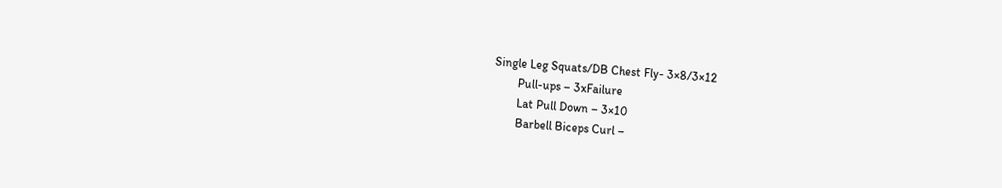Single Leg Squats/DB Chest Fly- 3×8/3×12
        Pull-ups – 3xFailure
        Lat Pull Down – 3×10
        Barbell Biceps Curl –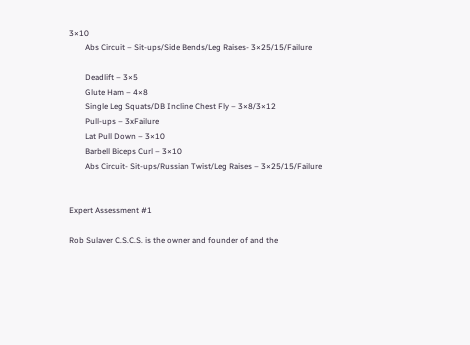3×10
        Abs Circuit – Sit-ups/Side Bends/Leg Raises- 3×25/15/Failure

        Deadlift – 3×5
        Glute Ham – 4×8
        Single Leg Squats/DB Incline Chest Fly – 3×8/3×12
        Pull-ups – 3xFailure
        Lat Pull Down – 3×10
        Barbell Biceps Curl – 3×10
        Abs Circuit- Sit-ups/Russian Twist/Leg Raises – 3×25/15/Failure


Expert Assessment #1

Rob Sulaver C.S.C.S. is the owner and founder of and the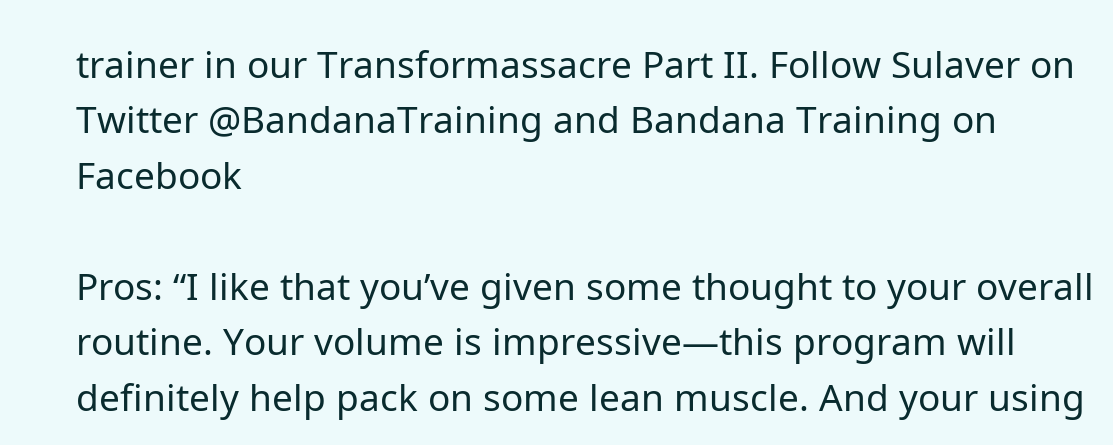trainer in our Transformassacre Part II. Follow Sulaver on Twitter @BandanaTraining and Bandana Training on Facebook

Pros: “I like that you’ve given some thought to your overall routine. Your volume is impressive—this program will definitely help pack on some lean muscle. And your using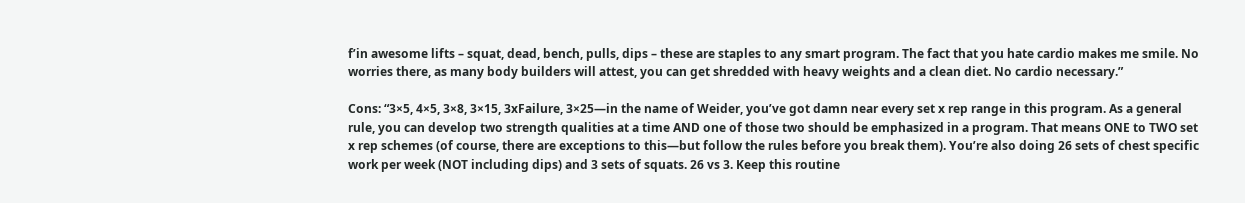f’in awesome lifts – squat, dead, bench, pulls, dips – these are staples to any smart program. The fact that you hate cardio makes me smile. No worries there, as many body builders will attest, you can get shredded with heavy weights and a clean diet. No cardio necessary.”

Cons: “3×5, 4×5, 3×8, 3×15, 3xFailure, 3×25—in the name of Weider, you’ve got damn near every set x rep range in this program. As a general rule, you can develop two strength qualities at a time AND one of those two should be emphasized in a program. That means ONE to TWO set x rep schemes (of course, there are exceptions to this—but follow the rules before you break them). You’re also doing 26 sets of chest specific work per week (NOT including dips) and 3 sets of squats. 26 vs 3. Keep this routine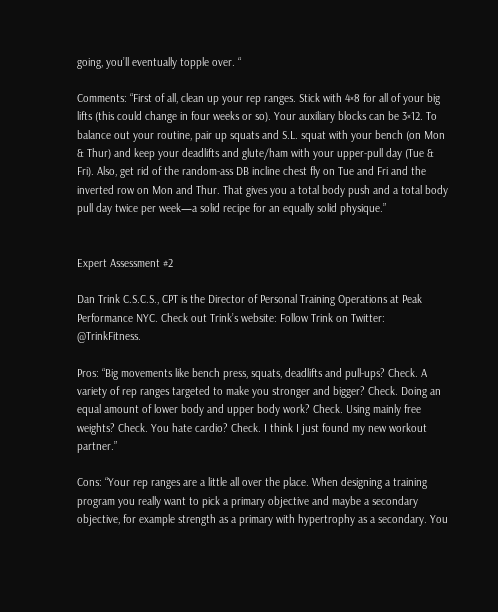going, you’ll eventually topple over. “

Comments: “First of all, clean up your rep ranges. Stick with 4×8 for all of your big lifts (this could change in four weeks or so). Your auxiliary blocks can be 3×12. To balance out your routine, pair up squats and S.L. squat with your bench (on Mon & Thur) and keep your deadlifts and glute/ham with your upper-pull day (Tue & Fri). Also, get rid of the random-ass DB incline chest fly on Tue and Fri and the inverted row on Mon and Thur. That gives you a total body push and a total body pull day twice per week—a solid recipe for an equally solid physique.”


Expert Assessment #2

Dan Trink C.S.C.S., CPT is the Director of Personal Training Operations at Peak Performance NYC. Check out Trink’s website: Follow Trink on Twitter: @TrinkFitness.

Pros: “Big movements like bench press, squats, deadlifts and pull-ups? Check. A variety of rep ranges targeted to make you stronger and bigger? Check. Doing an equal amount of lower body and upper body work? Check. Using mainly free weights? Check. You hate cardio? Check. I think I just found my new workout partner.”

Cons: “Your rep ranges are a little all over the place. When designing a training program you really want to pick a primary objective and maybe a secondary objective, for example strength as a primary with hypertrophy as a secondary. You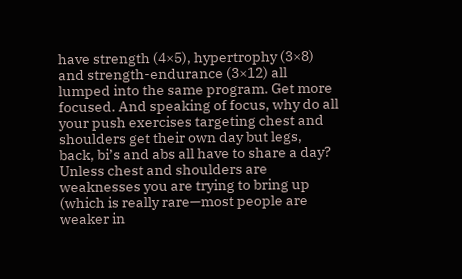have strength (4×5), hypertrophy (3×8) and strength-endurance (3×12) all lumped into the same program. Get more focused. And speaking of focus, why do all your push exercises targeting chest and shoulders get their own day but legs, back, bi’s and abs all have to share a day? Unless chest and shoulders are weaknesses you are trying to bring up (which is really rare—most people are weaker in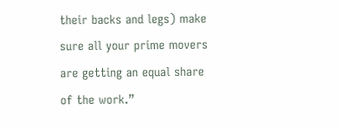their backs and legs) make sure all your prime movers are getting an equal share of the work.”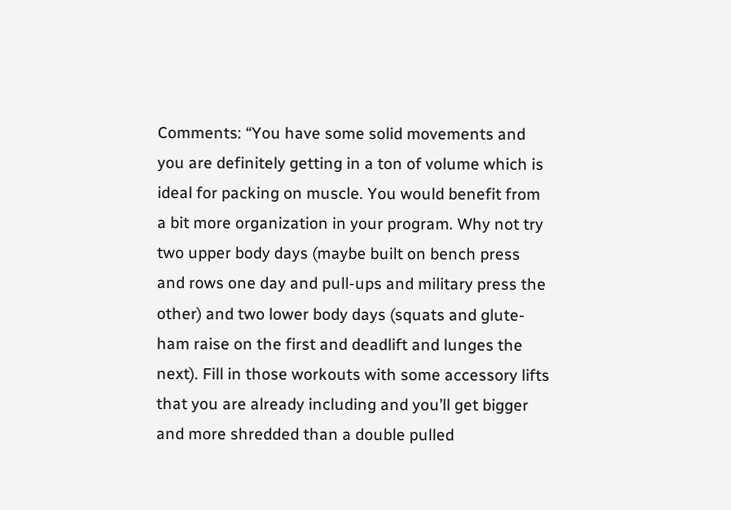Comments: “You have some solid movements and you are definitely getting in a ton of volume which is ideal for packing on muscle. You would benefit from a bit more organization in your program. Why not try two upper body days (maybe built on bench press and rows one day and pull-ups and military press the other) and two lower body days (squats and glute-ham raise on the first and deadlift and lunges the next). Fill in those workouts with some accessory lifts that you are already including and you’ll get bigger and more shredded than a double pulled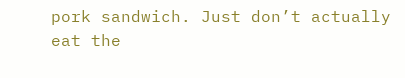pork sandwich. Just don’t actually eat the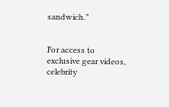sandwich.”


For access to exclusive gear videos, celebrity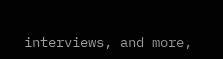interviews, and more,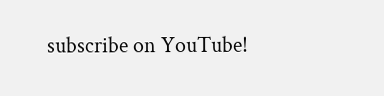subscribe on YouTube!